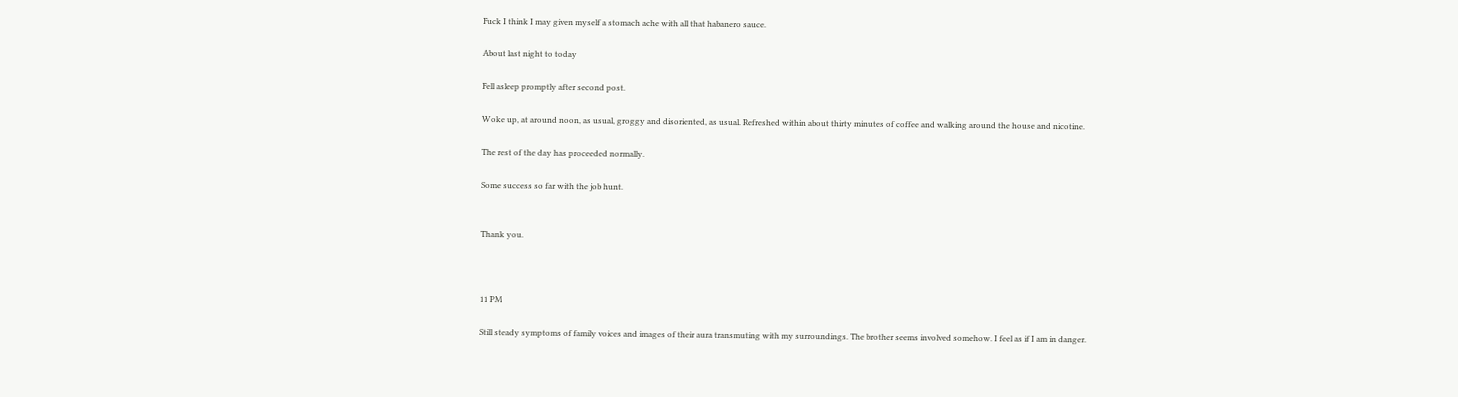Fuck I think I may given myself a stomach ache with all that habanero sauce.

About last night to today

Fell asleep promptly after second post.

Woke up, at around noon, as usual, groggy and disoriented, as usual. Refreshed within about thirty minutes of coffee and walking around the house and nicotine.

The rest of the day has proceeded normally.

Some success so far with the job hunt.


Thank you.



11 PM

Still steady symptoms of family voices and images of their aura transmuting with my surroundings. The brother seems involved somehow. I feel as if I am in danger.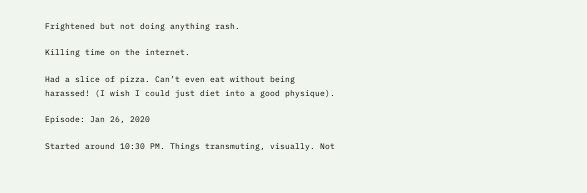Frightened but not doing anything rash.

Killing time on the internet.

Had a slice of pizza. Can’t even eat without being harassed! (I wish I could just diet into a good physique).

Episode: Jan 26, 2020

Started around 10:30 PM. Things transmuting, visually. Not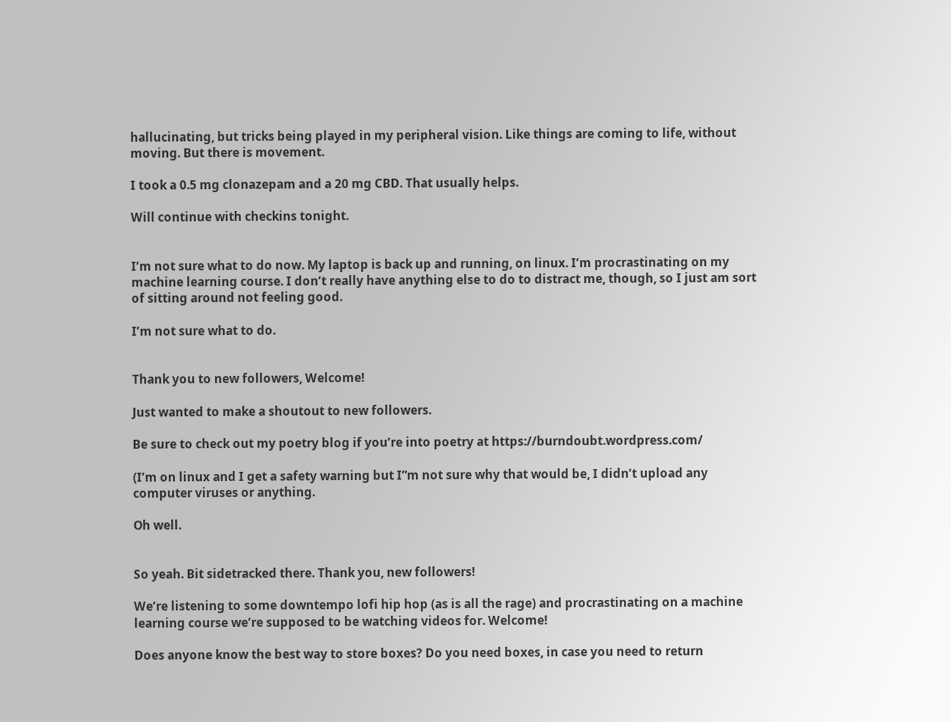hallucinating, but tricks being played in my peripheral vision. Like things are coming to life, without moving. But there is movement.

I took a 0.5 mg clonazepam and a 20 mg CBD. That usually helps.

Will continue with checkins tonight.


I’m not sure what to do now. My laptop is back up and running, on linux. I’m procrastinating on my machine learning course. I don’t really have anything else to do to distract me, though, so I just am sort of sitting around not feeling good.

I’m not sure what to do.


Thank you to new followers, Welcome!

Just wanted to make a shoutout to new followers.

Be sure to check out my poetry blog if you’re into poetry at https://burndoubt.wordpress.com/

(I’m on linux and I get a safety warning but I”m not sure why that would be, I didn’t upload any computer viruses or anything.

Oh well.


So yeah. Bit sidetracked there. Thank you, new followers!

We’re listening to some downtempo lofi hip hop (as is all the rage) and procrastinating on a machine learning course we’re supposed to be watching videos for. Welcome!

Does anyone know the best way to store boxes? Do you need boxes, in case you need to return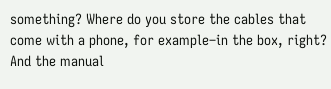something? Where do you store the cables that come with a phone, for example–in the box, right? And the manual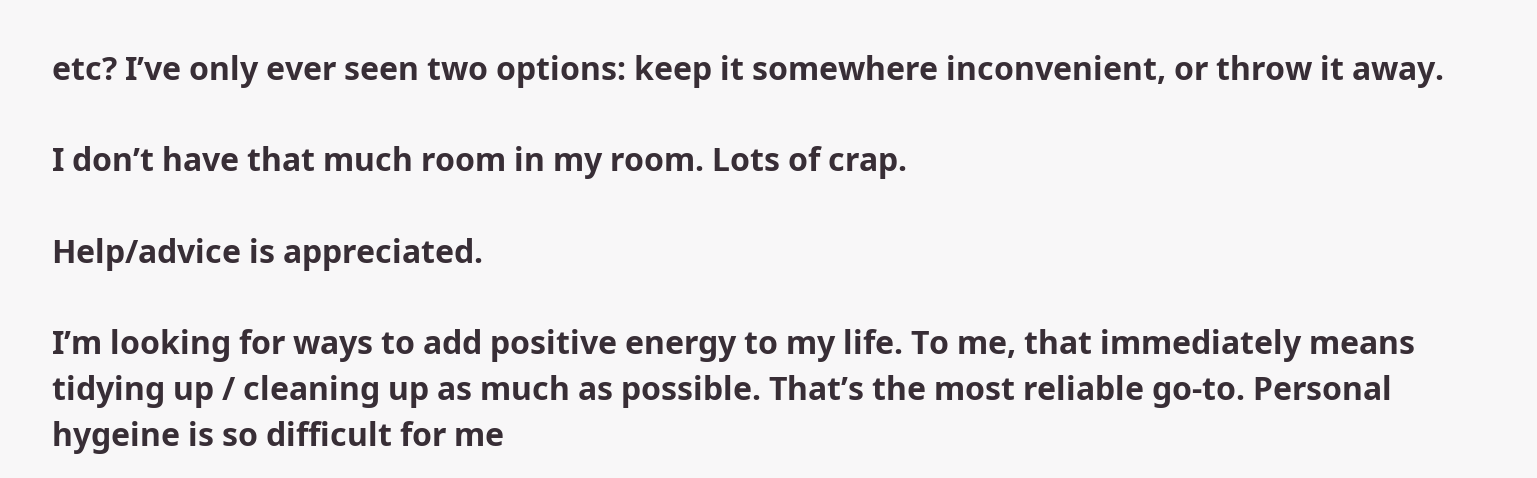etc? I’ve only ever seen two options: keep it somewhere inconvenient, or throw it away.

I don’t have that much room in my room. Lots of crap.

Help/advice is appreciated.

I’m looking for ways to add positive energy to my life. To me, that immediately means tidying up / cleaning up as much as possible. That’s the most reliable go-to. Personal hygeine is so difficult for me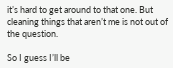it’s hard to get around to that one. But cleaning things that aren’t me is not out of the question.

So I guess I’ll be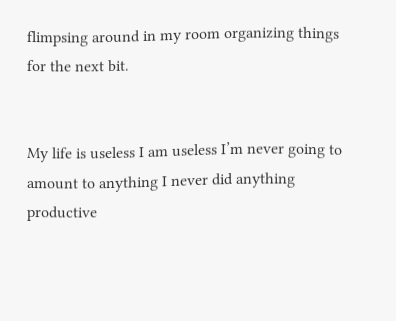flimpsing around in my room organizing things for the next bit.


My life is useless I am useless I’m never going to amount to anything I never did anything productive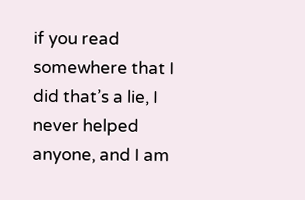if you read somewhere that I did that’s a lie, I never helped anyone, and I am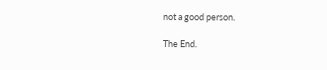not a good person.

The End.